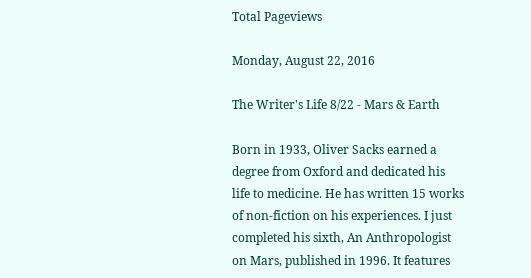Total Pageviews

Monday, August 22, 2016

The Writer's Life 8/22 - Mars & Earth

Born in 1933, Oliver Sacks earned a degree from Oxford and dedicated his life to medicine. He has written 15 works of non-fiction on his experiences. I just completed his sixth, An Anthropologist on Mars, published in 1996. It features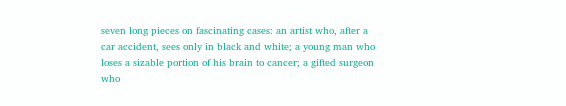seven long pieces on fascinating cases: an artist who, after a car accident, sees only in black and white; a young man who loses a sizable portion of his brain to cancer; a gifted surgeon who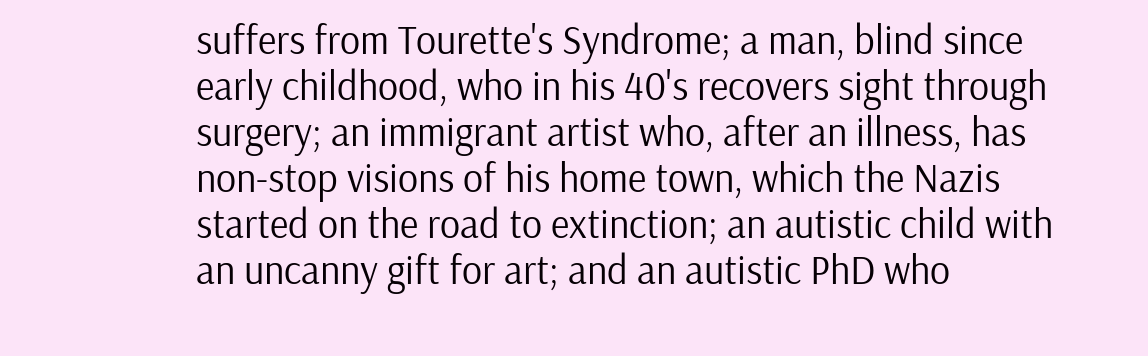suffers from Tourette's Syndrome; a man, blind since early childhood, who in his 40's recovers sight through surgery; an immigrant artist who, after an illness, has non-stop visions of his home town, which the Nazis started on the road to extinction; an autistic child with an uncanny gift for art; and an autistic PhD who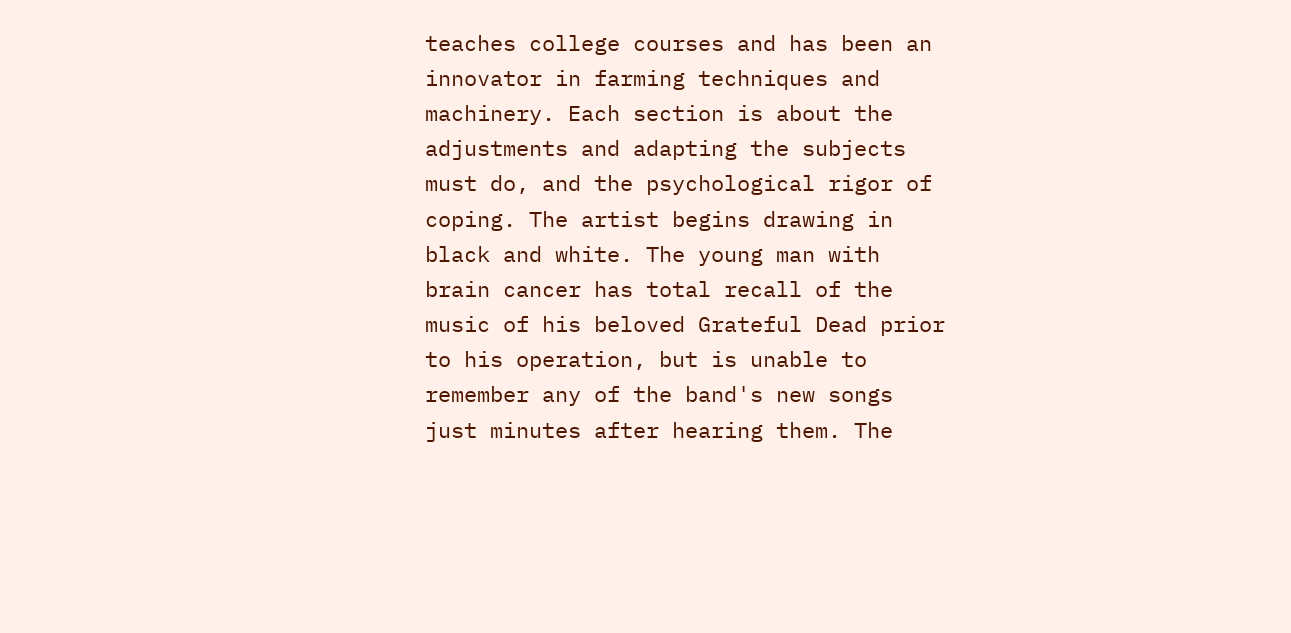teaches college courses and has been an innovator in farming techniques and machinery. Each section is about the adjustments and adapting the subjects must do, and the psychological rigor of coping. The artist begins drawing in black and white. The young man with brain cancer has total recall of the music of his beloved Grateful Dead prior to his operation, but is unable to remember any of the band's new songs just minutes after hearing them. The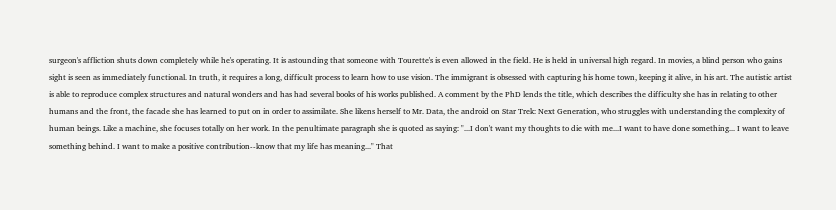surgeon's affliction shuts down completely while he's operating. It is astounding that someone with Tourette's is even allowed in the field. He is held in universal high regard. In movies, a blind person who gains sight is seen as immediately functional. In truth, it requires a long, difficult process to learn how to use vision. The immigrant is obsessed with capturing his home town, keeping it alive, in his art. The autistic artist is able to reproduce complex structures and natural wonders and has had several books of his works published. A comment by the PhD lends the title, which describes the difficulty she has in relating to other humans and the front, the facade she has learned to put on in order to assimilate. She likens herself to Mr. Data, the android on Star Trek: Next Generation, who struggles with understanding the complexity of human beings. Like a machine, she focuses totally on her work. In the penultimate paragraph she is quoted as saying: "...I don't want my thoughts to die with me...I want to have done something... I want to leave something behind. I want to make a positive contribution--know that my life has meaning..." That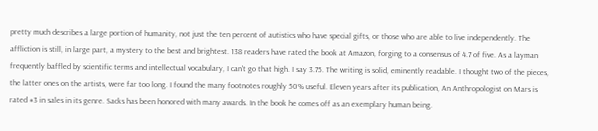pretty much describes a large portion of humanity, not just the ten percent of autistics who have special gifts, or those who are able to live independently. The affliction is still, in large part, a mystery to the best and brightest. 138 readers have rated the book at Amazon, forging to a consensus of 4.7 of five. As a layman frequently baffled by scientific terms and intellectual vocabulary, I can't go that high. I say 3.75. The writing is solid, eminently readable. I thought two of the pieces, the latter ones on the artists, were far too long. I found the many footnotes roughly 50% useful. Eleven years after its publication, An Anthropologist on Mars is rated #3 in sales in its genre. Sacks has been honored with many awards. In the book he comes off as an exemplary human being.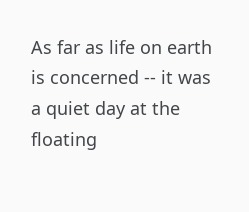As far as life on earth is concerned -- it was a quiet day at the floating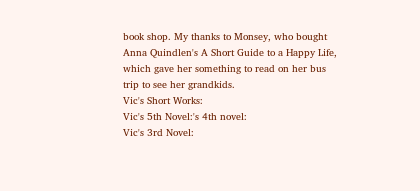book shop. My thanks to Monsey, who bought Anna Quindlen's A Short Guide to a Happy Life, which gave her something to read on her bus trip to see her grandkids.
Vic's Short Works:
Vic's 5th Novel:'s 4th novel:
Vic's 3rd Novel: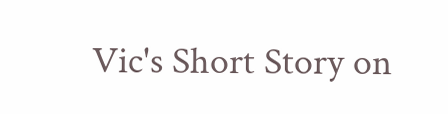Vic's Short Story on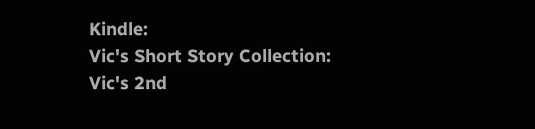Kindle:
Vic's Short Story Collection:
Vic's 2nd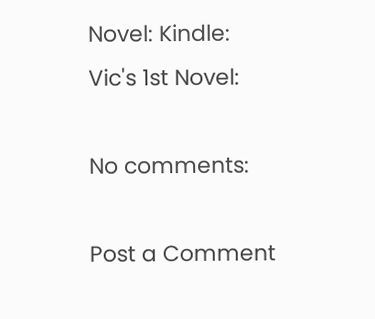Novel: Kindle:
Vic's 1st Novel:

No comments:

Post a Comment